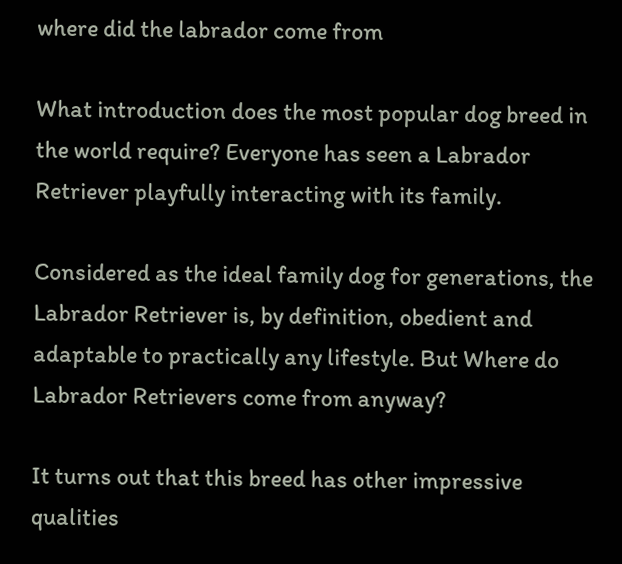where did the labrador come from

What introduction does the most popular dog breed in the world require? Everyone has seen a Labrador Retriever playfully interacting with its family.

Considered as the ideal family dog for generations, the Labrador Retriever is, by definition, obedient and adaptable to practically any lifestyle. But Where do Labrador Retrievers come from anyway?

It turns out that this breed has other impressive qualities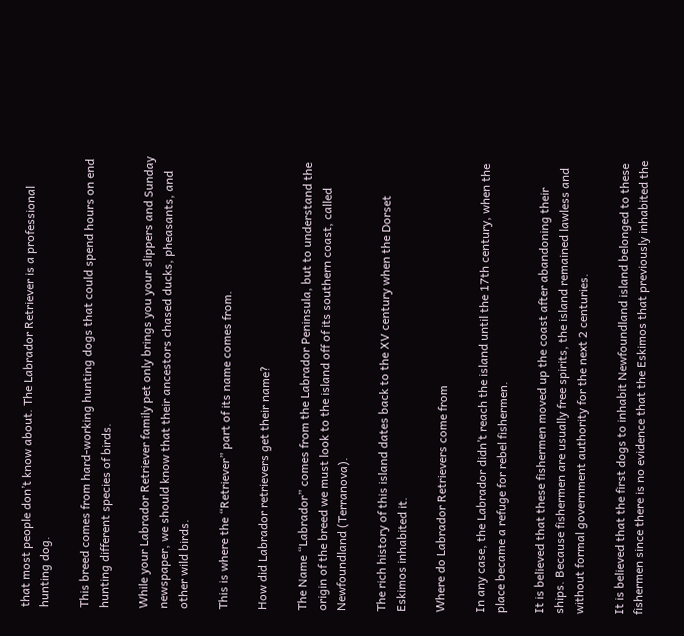that most people don’t know about. The Labrador Retriever is a professional hunting dog.

This breed comes from hard-working hunting dogs that could spend hours on end hunting different species of birds.

While your Labrador Retriever family pet only brings you your slippers and Sunday newspaper, we should know that their ancestors chased ducks, pheasants, and other wild birds.

This is where the “Retriever” part of its name comes from.

How did Labrador retrievers get their name?

The Name “Labrador” comes from the Labrador Peninsula, but to understand the origin of the breed we must look to the island off of its southern coast, called Newfoundland (Terranova).

The rich history of this island dates back to the XV century when the Dorset Eskimos inhabited it.

Where do Labrador Retrievers come from

In any case, the Labrador didn’t reach the island until the 17th century, when the place became a refuge for rebel fishermen.

It is believed that these fishermen moved up the coast after abandoning their ships. Because fishermen are usually free spirits, the island remained lawless and without formal government authority for the next 2 centuries.

It is believed that the first dogs to inhabit Newfoundland island belonged to these fishermen since there is no evidence that the Eskimos that previously inhabited the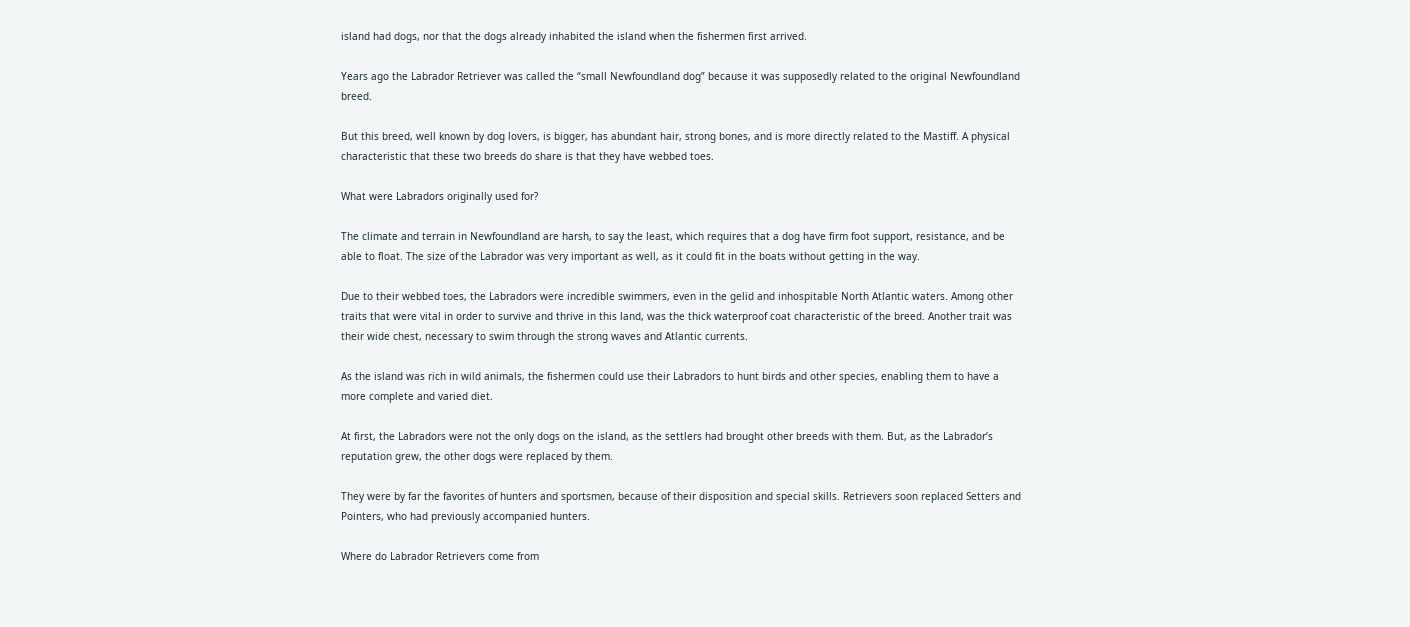island had dogs, nor that the dogs already inhabited the island when the fishermen first arrived.

Years ago the Labrador Retriever was called the “small Newfoundland dog” because it was supposedly related to the original Newfoundland breed.

But this breed, well known by dog lovers, is bigger, has abundant hair, strong bones, and is more directly related to the Mastiff. A physical characteristic that these two breeds do share is that they have webbed toes.

What were Labradors originally used for?

The climate and terrain in Newfoundland are harsh, to say the least, which requires that a dog have firm foot support, resistance, and be able to float. The size of the Labrador was very important as well, as it could fit in the boats without getting in the way.

Due to their webbed toes, the Labradors were incredible swimmers, even in the gelid and inhospitable North Atlantic waters. Among other traits that were vital in order to survive and thrive in this land, was the thick waterproof coat characteristic of the breed. Another trait was their wide chest, necessary to swim through the strong waves and Atlantic currents.

As the island was rich in wild animals, the fishermen could use their Labradors to hunt birds and other species, enabling them to have a more complete and varied diet.

At first, the Labradors were not the only dogs on the island, as the settlers had brought other breeds with them. But, as the Labrador’s reputation grew, the other dogs were replaced by them.

They were by far the favorites of hunters and sportsmen, because of their disposition and special skills. Retrievers soon replaced Setters and Pointers, who had previously accompanied hunters.

Where do Labrador Retrievers come from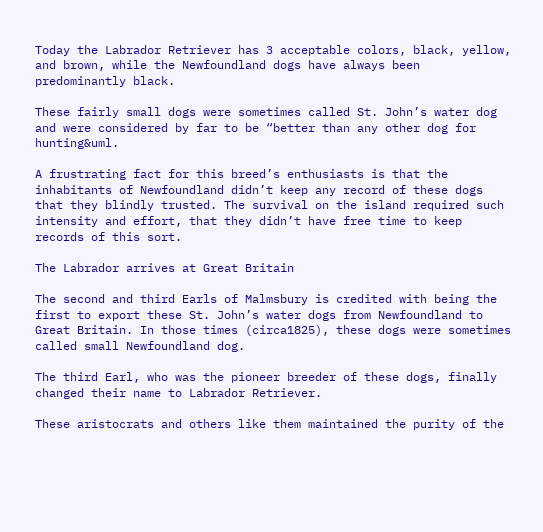Today the Labrador Retriever has 3 acceptable colors, black, yellow, and brown, while the Newfoundland dogs have always been predominantly black.

These fairly small dogs were sometimes called St. John’s water dog and were considered by far to be “better than any other dog for hunting&uml.

A frustrating fact for this breed’s enthusiasts is that the inhabitants of Newfoundland didn’t keep any record of these dogs that they blindly trusted. The survival on the island required such intensity and effort, that they didn’t have free time to keep records of this sort.

The Labrador arrives at Great Britain

The second and third Earls of Malmsbury is credited with being the first to export these St. John’s water dogs from Newfoundland to Great Britain. In those times (circa1825), these dogs were sometimes called small Newfoundland dog.

The third Earl, who was the pioneer breeder of these dogs, finally changed their name to Labrador Retriever.

These aristocrats and others like them maintained the purity of the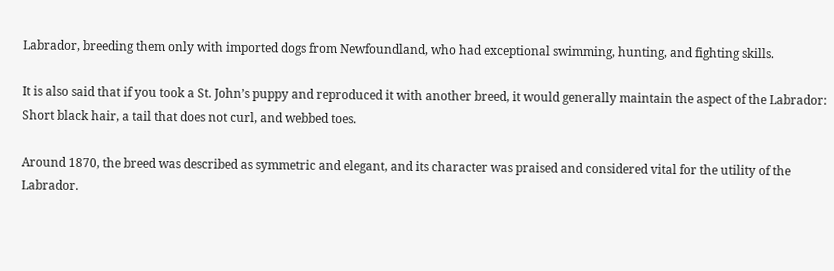Labrador, breeding them only with imported dogs from Newfoundland, who had exceptional swimming, hunting, and fighting skills.

It is also said that if you took a St. John’s puppy and reproduced it with another breed, it would generally maintain the aspect of the Labrador: Short black hair, a tail that does not curl, and webbed toes.

Around 1870, the breed was described as symmetric and elegant, and its character was praised and considered vital for the utility of the Labrador.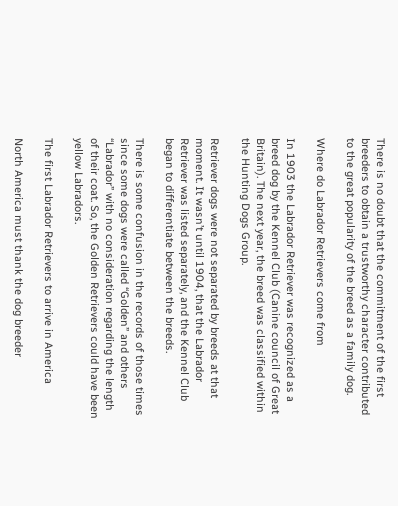There is no doubt that the commitment of the first breeders to obtain a trustworthy character contributed to the great popularity of the breed as a family dog.

Where do Labrador Retrievers come from

In 1903 the Labrador Retriever was recognized as a breed dog by the Kennel Club (Canine council of Great Britain). The next year, the breed was classified within the Hunting Dogs Group.

Retriever dogs were not separated by breeds at that moment. It wasn’t until 1904, that the Labrador Retriever was listed separately, and the Kennel Club began to differentiate between the breeds.

There is some confusion in the records of those times since some dogs were called “Golden” and others “Labrador” with no consideration regarding the length of their coat. So, the Golden Retrievers could have been yellow Labradors.

The first Labrador Retrievers to arrive in America

North America must thank the dog breeder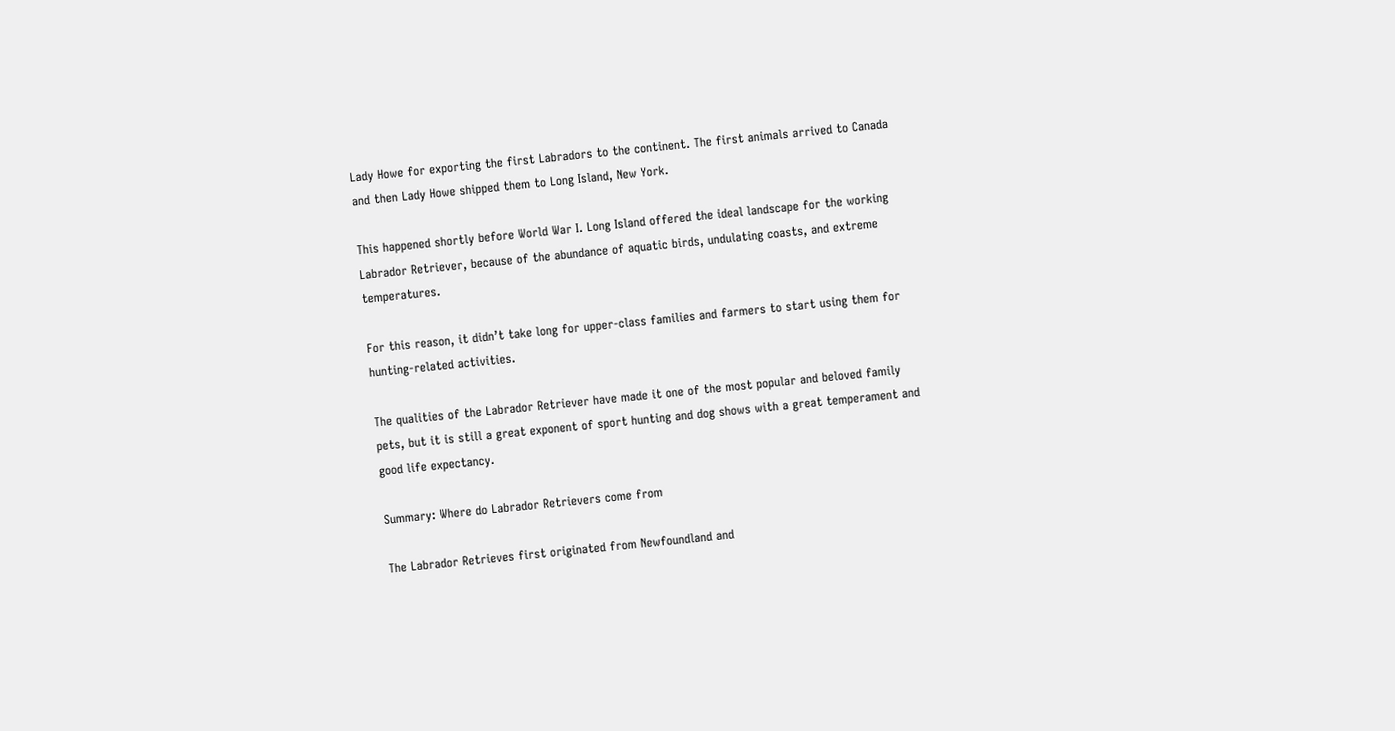Lady Howe for exporting the first Labradors to the continent. The first animals arrived to Canada and then Lady Howe shipped them to Long Island, New York.

This happened shortly before World War I. Long Island offered the ideal landscape for the working Labrador Retriever, because of the abundance of aquatic birds, undulating coasts, and extreme temperatures.

For this reason, it didn’t take long for upper-class families and farmers to start using them for hunting-related activities.

The qualities of the Labrador Retriever have made it one of the most popular and beloved family pets, but it is still a great exponent of sport hunting and dog shows with a great temperament and good life expectancy.

Summary: Where do Labrador Retrievers come from

The Labrador Retrieves first originated from Newfoundland and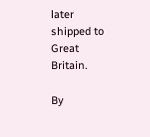later shipped to Great Britain.

By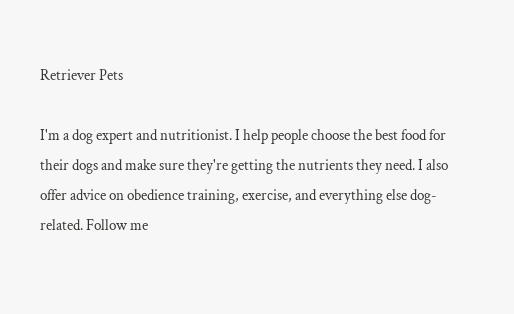Retriever Pets

I'm a dog expert and nutritionist. I help people choose the best food for their dogs and make sure they're getting the nutrients they need. I also offer advice on obedience training, exercise, and everything else dog-related. Follow me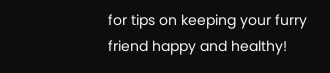for tips on keeping your furry friend happy and healthy!